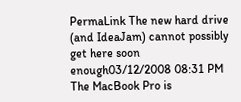PermaLink The new hard drive (and IdeaJam) cannot possibly get here soon enough03/12/2008 08:31 PM
The MacBook Pro is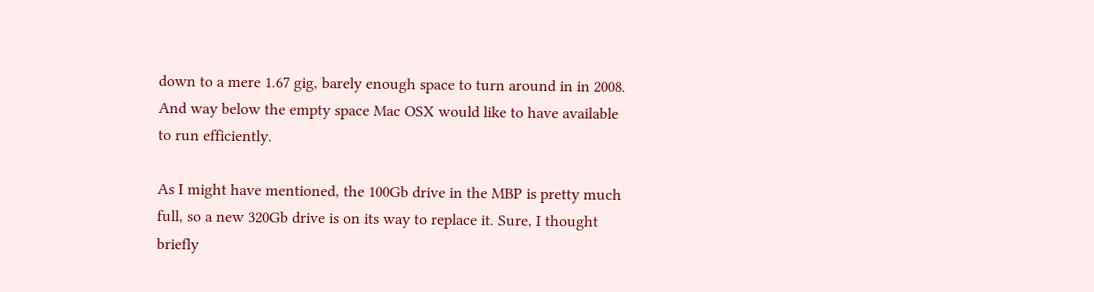down to a mere 1.67 gig, barely enough space to turn around in in 2008.  And way below the empty space Mac OSX would like to have available to run efficiently.

As I might have mentioned, the 100Gb drive in the MBP is pretty much full, so a new 320Gb drive is on its way to replace it. Sure, I thought briefly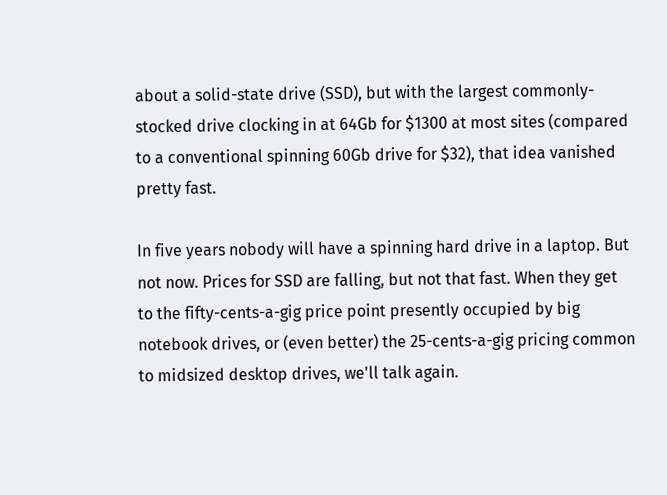about a solid-state drive (SSD), but with the largest commonly-stocked drive clocking in at 64Gb for $1300 at most sites (compared to a conventional spinning 60Gb drive for $32), that idea vanished pretty fast.

In five years nobody will have a spinning hard drive in a laptop. But not now. Prices for SSD are falling, but not that fast. When they get to the fifty-cents-a-gig price point presently occupied by big notebook drives, or (even better) the 25-cents-a-gig pricing common to midsized desktop drives, we'll talk again.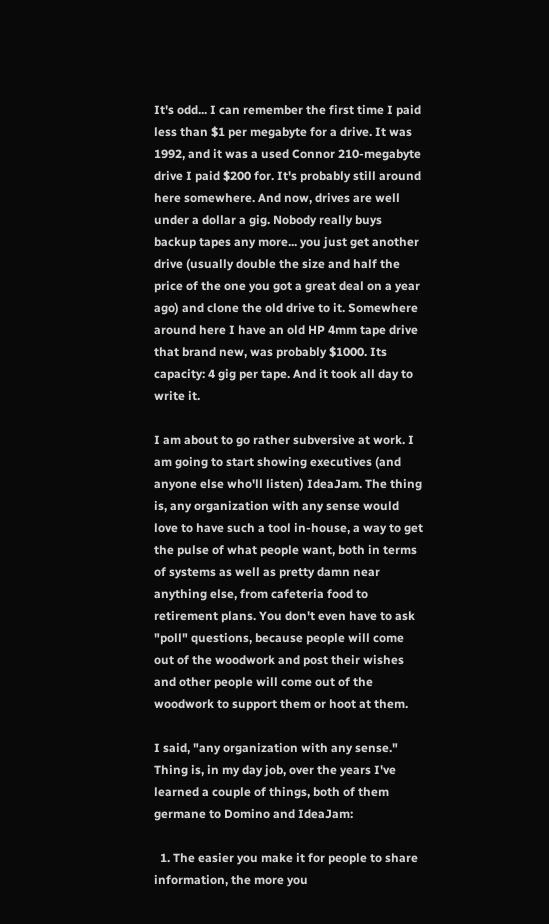It's odd... I can remember the first time I paid less than $1 per megabyte for a drive. It was 1992, and it was a used Connor 210-megabyte drive I paid $200 for. It's probably still around here somewhere. And now, drives are well under a dollar a gig. Nobody really buys backup tapes any more... you just get another drive (usually double the size and half the price of the one you got a great deal on a year ago) and clone the old drive to it. Somewhere around here I have an old HP 4mm tape drive that brand new, was probably $1000. Its capacity: 4 gig per tape. And it took all day to write it.

I am about to go rather subversive at work. I am going to start showing executives (and anyone else who'll listen) IdeaJam. The thing is, any organization with any sense would love to have such a tool in-house, a way to get the pulse of what people want, both in terms of systems as well as pretty damn near anything else, from cafeteria food to retirement plans. You don't even have to ask "poll" questions, because people will come out of the woodwork and post their wishes and other people will come out of the woodwork to support them or hoot at them.

I said, "any organization with any sense." Thing is, in my day job, over the years I've learned a couple of things, both of them germane to Domino and IdeaJam:

  1. The easier you make it for people to share information, the more you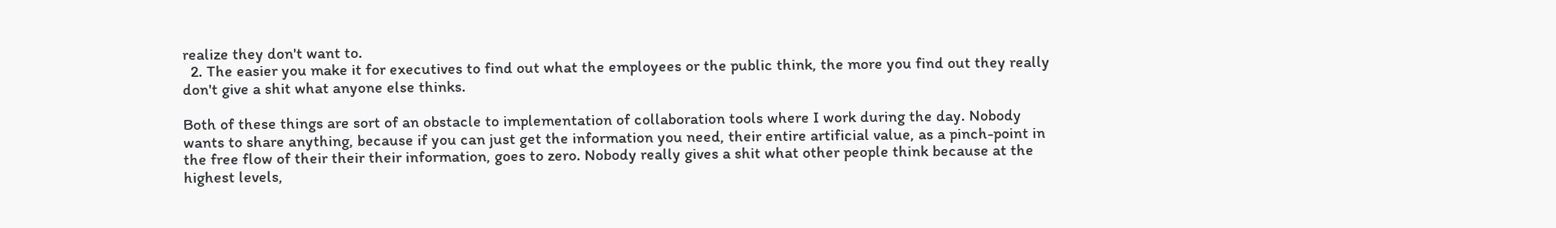realize they don't want to.
  2. The easier you make it for executives to find out what the employees or the public think, the more you find out they really don't give a shit what anyone else thinks.

Both of these things are sort of an obstacle to implementation of collaboration tools where I work during the day. Nobody wants to share anything, because if you can just get the information you need, their entire artificial value, as a pinch-point in the free flow of their their their information, goes to zero. Nobody really gives a shit what other people think because at the highest levels,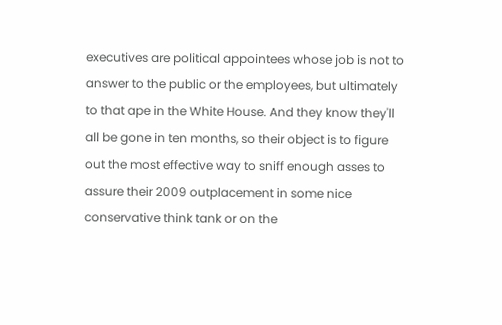executives are political appointees whose job is not to answer to the public or the employees, but ultimately to that ape in the White House. And they know they'll all be gone in ten months, so their object is to figure out the most effective way to sniff enough asses to assure their 2009 outplacement in some nice conservative think tank or on the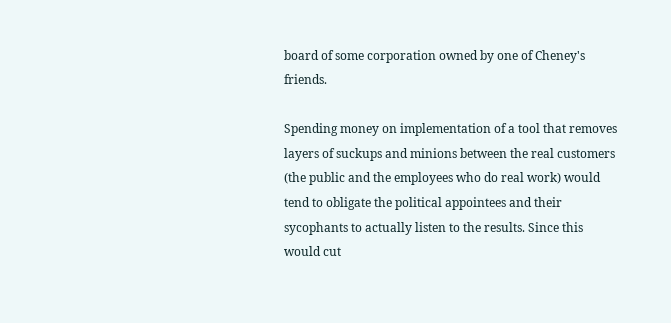board of some corporation owned by one of Cheney's friends.

Spending money on implementation of a tool that removes layers of suckups and minions between the real customers (the public and the employees who do real work) would tend to obligate the political appointees and their sycophants to actually listen to the results. Since this would cut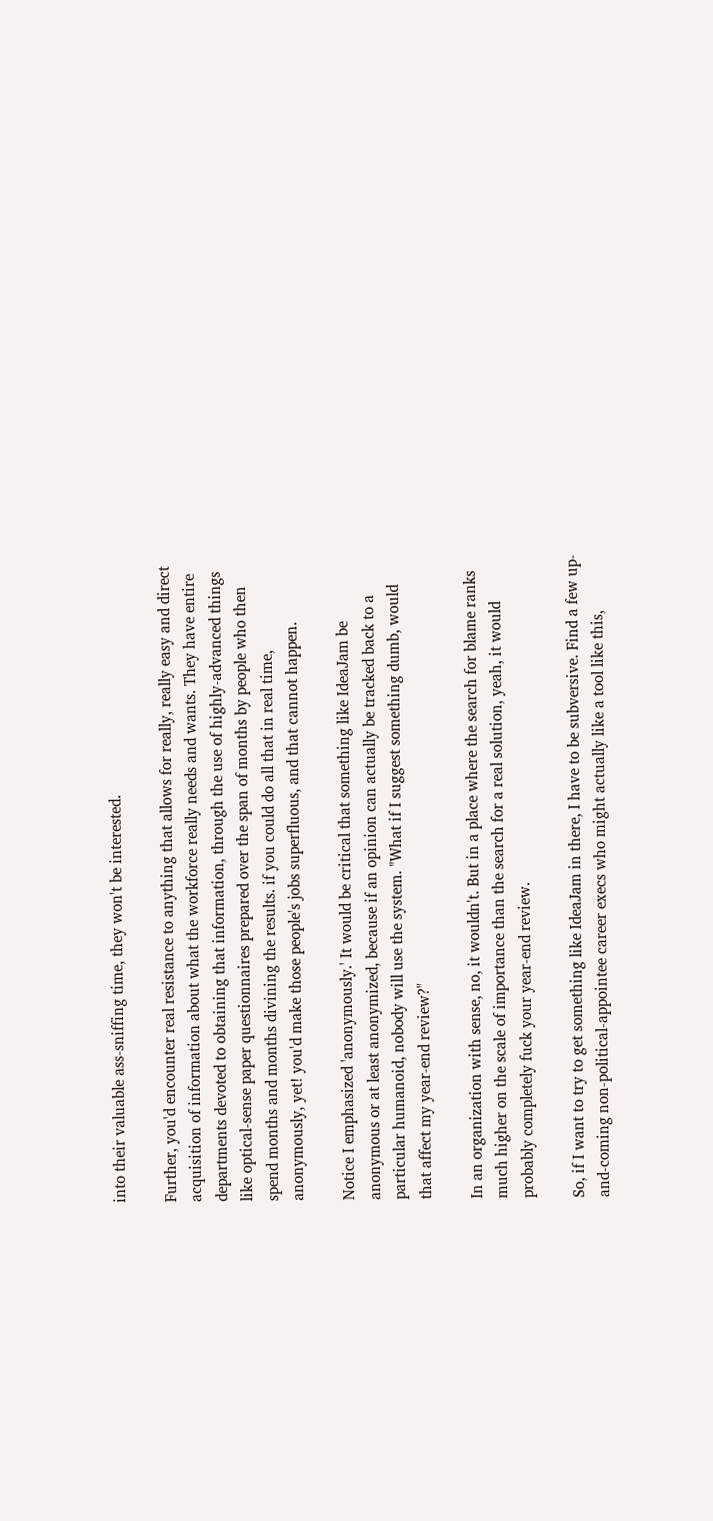into their valuable ass-sniffing time, they won't be interested.

Further, you'd encounter real resistance to anything that allows for really, really easy and direct acquisition of information about what the workforce really needs and wants. They have entire departments devoted to obtaining that information, through the use of highly-advanced things like optical-sense paper questionnaires prepared over the span of months by people who then spend months and months divining the results. if you could do all that in real time, anonymously, yet! you'd make those people's jobs superfluous, and that cannot happen.

Notice I emphasized 'anonymously.' It would be critical that something like IdeaJam be anonymous or at least anonymized, because if an opinion can actually be tracked back to a particular humanoid, nobody will use the system. "What if I suggest something dumb, would that affect my year-end review?"

In an organization with sense, no, it wouldn't. But in a place where the search for blame ranks much higher on the scale of importance than the search for a real solution, yeah, it would probably completely fuck your year-end review.

So, if I want to try to get something like IdeaJam in there, I have to be subversive. Find a few up-and-coming non-political-appointee career execs who might actually like a tool like this,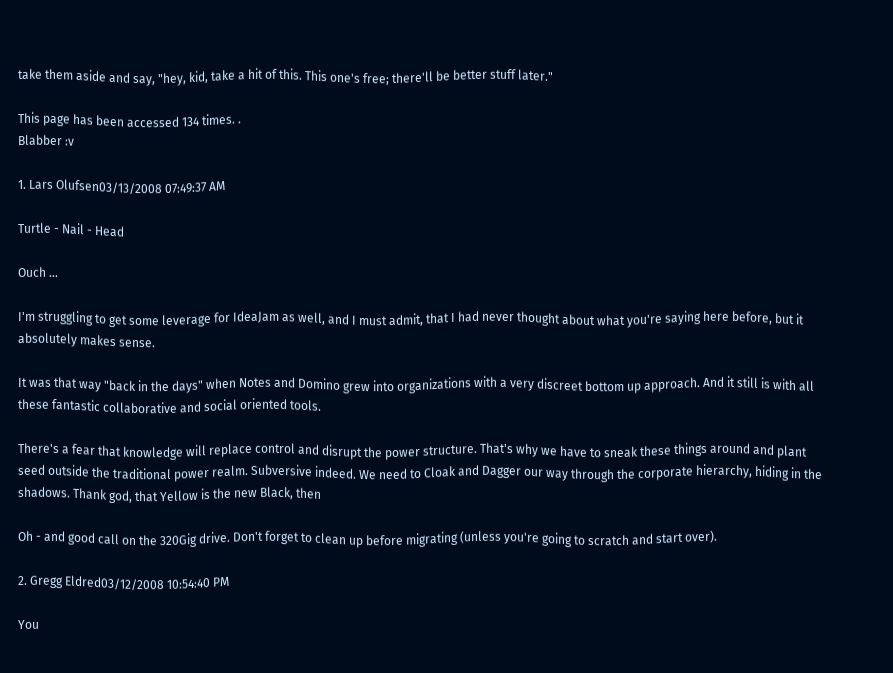take them aside and say, "hey, kid, take a hit of this. This one's free; there'll be better stuff later."

This page has been accessed 134 times. .
Blabber :v

1. Lars Olufsen03/13/2008 07:49:37 AM

Turtle - Nail - Head

Ouch ...

I'm struggling to get some leverage for IdeaJam as well, and I must admit, that I had never thought about what you're saying here before, but it absolutely makes sense.

It was that way "back in the days" when Notes and Domino grew into organizations with a very discreet bottom up approach. And it still is with all these fantastic collaborative and social oriented tools.

There's a fear that knowledge will replace control and disrupt the power structure. That's why we have to sneak these things around and plant seed outside the traditional power realm. Subversive indeed. We need to Cloak and Dagger our way through the corporate hierarchy, hiding in the shadows. Thank god, that Yellow is the new Black, then

Oh - and good call on the 320Gig drive. Don't forget to clean up before migrating (unless you're going to scratch and start over).

2. Gregg Eldred03/12/2008 10:54:40 PM

You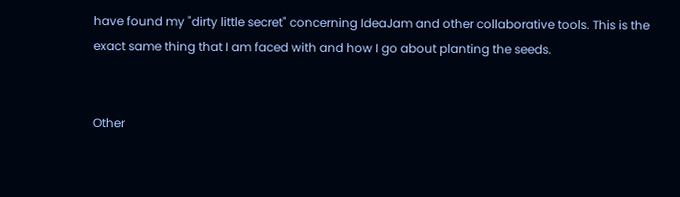have found my "dirty little secret" concerning IdeaJam and other collaborative tools. This is the exact same thing that I am faced with and how I go about planting the seeds.


Other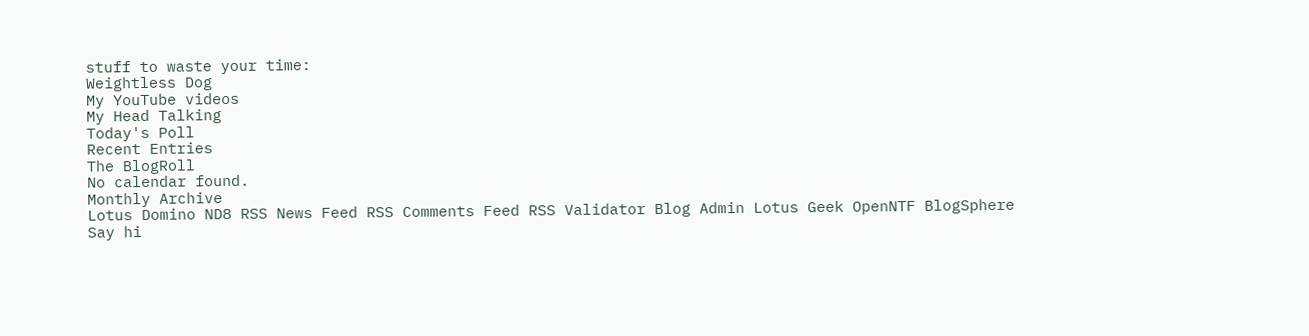stuff to waste your time:
Weightless Dog
My YouTube videos
My Head Talking
Today's Poll
Recent Entries
The BlogRoll
No calendar found.
Monthly Archive
Lotus Domino ND8 RSS News Feed RSS Comments Feed RSS Validator Blog Admin Lotus Geek OpenNTF BlogSphere
Say hi